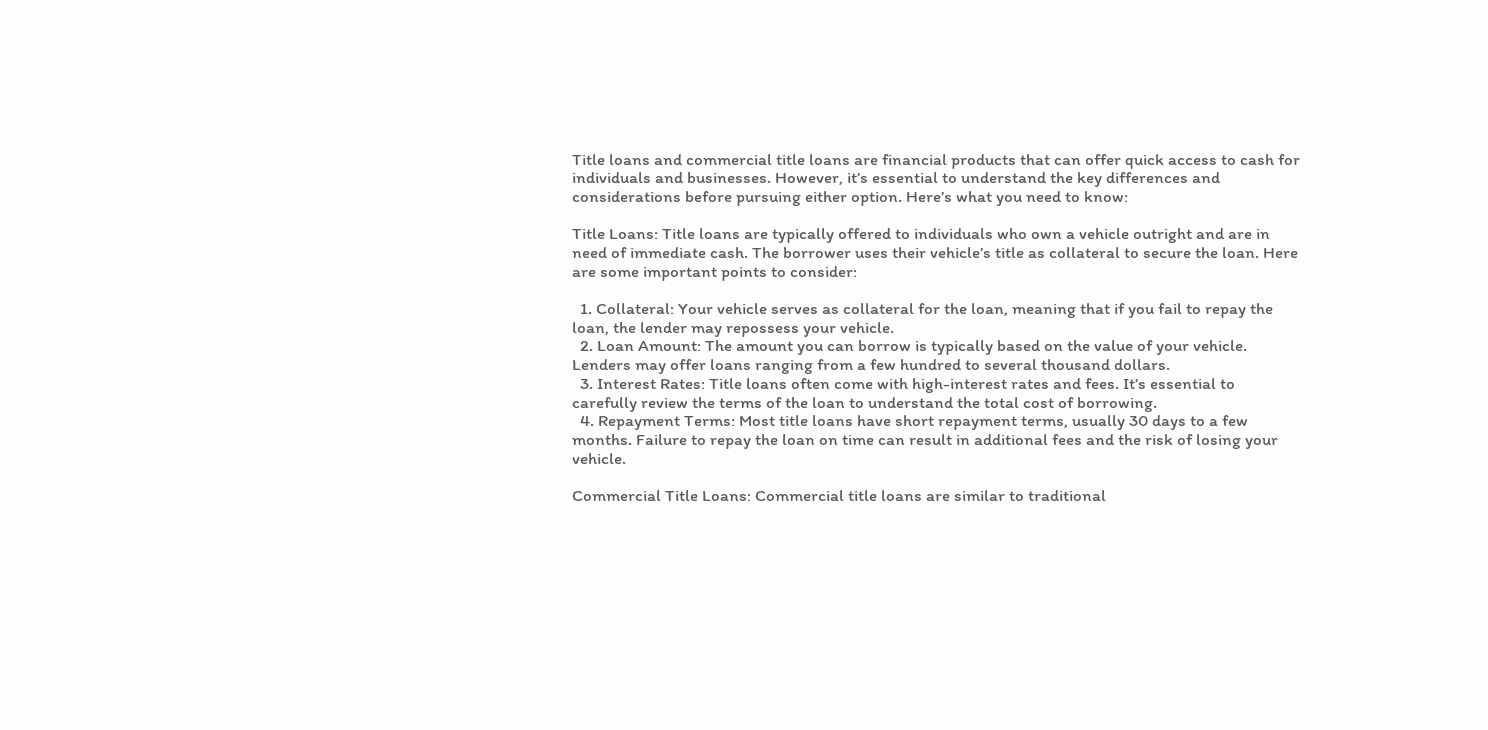Title loans and commercial title loans are financial products that can offer quick access to cash for individuals and businesses. However, it’s essential to understand the key differences and considerations before pursuing either option. Here’s what you need to know:

Title Loans: Title loans are typically offered to individuals who own a vehicle outright and are in need of immediate cash. The borrower uses their vehicle’s title as collateral to secure the loan. Here are some important points to consider:

  1. Collateral: Your vehicle serves as collateral for the loan, meaning that if you fail to repay the loan, the lender may repossess your vehicle.
  2. Loan Amount: The amount you can borrow is typically based on the value of your vehicle. Lenders may offer loans ranging from a few hundred to several thousand dollars.
  3. Interest Rates: Title loans often come with high-interest rates and fees. It’s essential to carefully review the terms of the loan to understand the total cost of borrowing.
  4. Repayment Terms: Most title loans have short repayment terms, usually 30 days to a few months. Failure to repay the loan on time can result in additional fees and the risk of losing your vehicle.

Commercial Title Loans: Commercial title loans are similar to traditional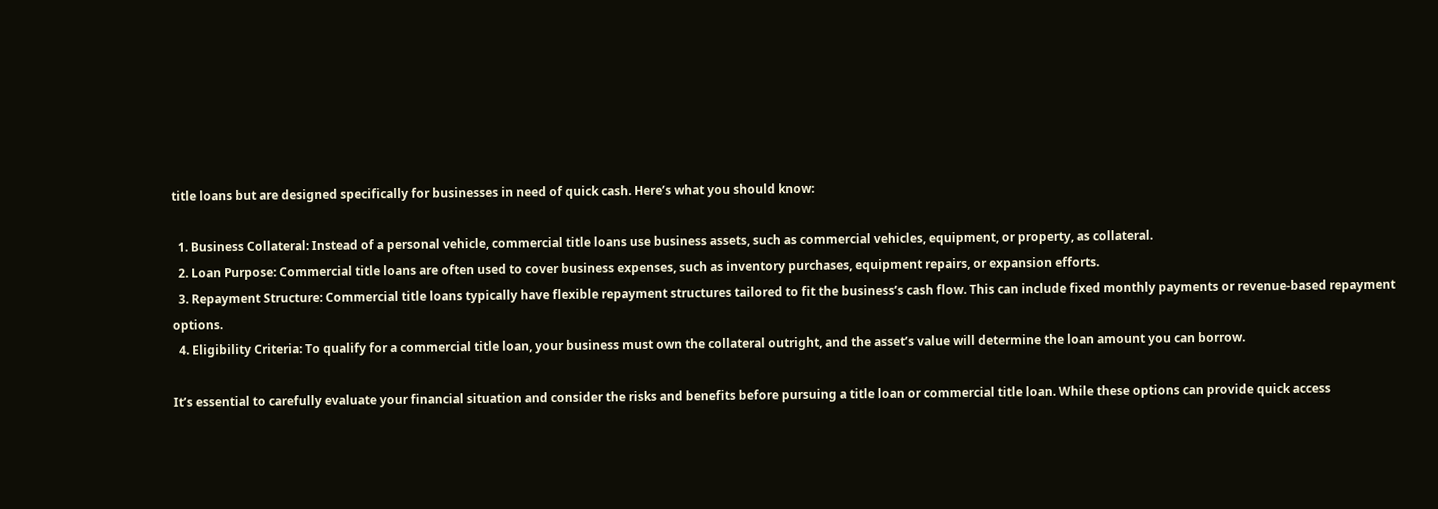title loans but are designed specifically for businesses in need of quick cash. Here’s what you should know:

  1. Business Collateral: Instead of a personal vehicle, commercial title loans use business assets, such as commercial vehicles, equipment, or property, as collateral.
  2. Loan Purpose: Commercial title loans are often used to cover business expenses, such as inventory purchases, equipment repairs, or expansion efforts.
  3. Repayment Structure: Commercial title loans typically have flexible repayment structures tailored to fit the business’s cash flow. This can include fixed monthly payments or revenue-based repayment options.
  4. Eligibility Criteria: To qualify for a commercial title loan, your business must own the collateral outright, and the asset’s value will determine the loan amount you can borrow.

It’s essential to carefully evaluate your financial situation and consider the risks and benefits before pursuing a title loan or commercial title loan. While these options can provide quick access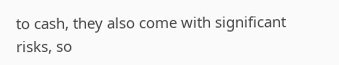to cash, they also come with significant risks, so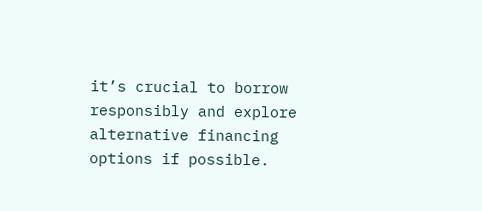it’s crucial to borrow responsibly and explore alternative financing options if possible.